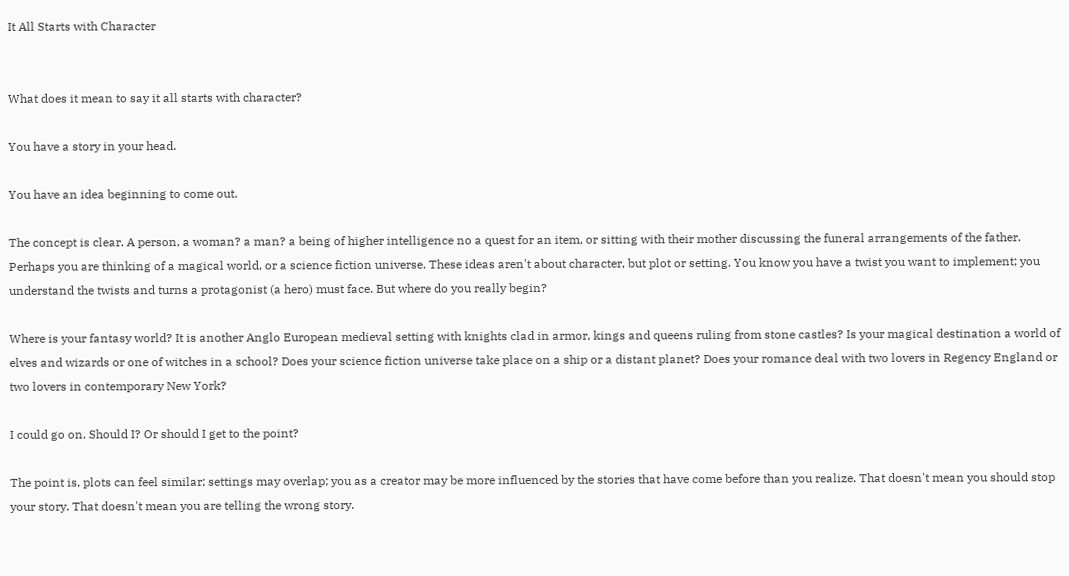It All Starts with Character


What does it mean to say it all starts with character?

You have a story in your head.

You have an idea beginning to come out.

The concept is clear. A person, a woman? a man? a being of higher intelligence no a quest for an item, or sitting with their mother discussing the funeral arrangements of the father. Perhaps you are thinking of a magical world, or a science fiction universe. These ideas aren't about character, but plot or setting. You know you have a twist you want to implement; you understand the twists and turns a protagonist (a hero) must face. But where do you really begin?

Where is your fantasy world? It is another Anglo European medieval setting with knights clad in armor, kings and queens ruling from stone castles? Is your magical destination a world of elves and wizards or one of witches in a school? Does your science fiction universe take place on a ship or a distant planet? Does your romance deal with two lovers in Regency England or two lovers in contemporary New York?

I could go on. Should I? Or should I get to the point?

The point is, plots can feel similar; settings may overlap; you as a creator may be more influenced by the stories that have come before than you realize. That doesn't mean you should stop your story. That doesn't mean you are telling the wrong story.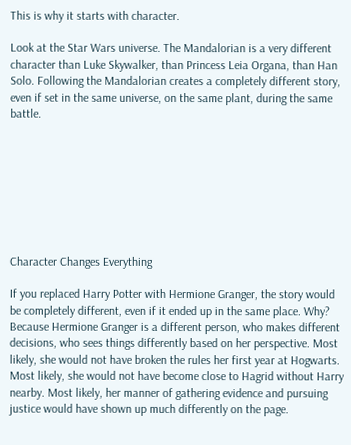This is why it starts with character.

Look at the Star Wars universe. The Mandalorian is a very different character than Luke Skywalker, than Princess Leia Organa, than Han Solo. Following the Mandalorian creates a completely different story, even if set in the same universe, on the same plant, during the same battle.








Character Changes Everything

If you replaced Harry Potter with Hermione Granger, the story would be completely different, even if it ended up in the same place. Why? Because Hermione Granger is a different person, who makes different decisions, who sees things differently based on her perspective. Most likely, she would not have broken the rules her first year at Hogwarts. Most likely, she would not have become close to Hagrid without Harry nearby. Most likely, her manner of gathering evidence and pursuing justice would have shown up much differently on the page.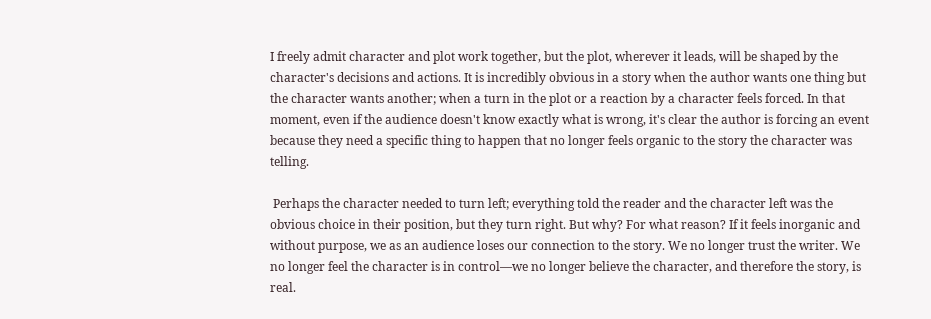I freely admit character and plot work together, but the plot, wherever it leads, will be shaped by the character's decisions and actions. It is incredibly obvious in a story when the author wants one thing but the character wants another; when a turn in the plot or a reaction by a character feels forced. In that moment, even if the audience doesn't know exactly what is wrong, it's clear the author is forcing an event because they need a specific thing to happen that no longer feels organic to the story the character was telling.

 Perhaps the character needed to turn left; everything told the reader and the character left was the obvious choice in their position, but they turn right. But why? For what reason? If it feels inorganic and without purpose, we as an audience loses our connection to the story. We no longer trust the writer. We no longer feel the character is in control—we no longer believe the character, and therefore the story, is real.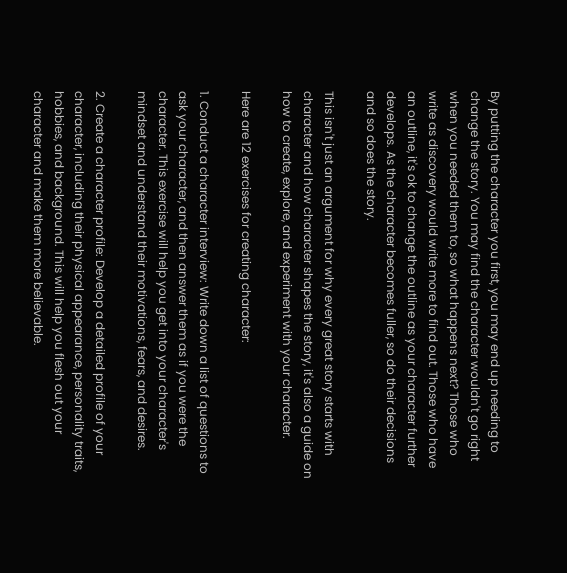By putting the character you first, you may end up needing to change the story. You may find the character wouldn't go right when you needed them to, so what happens next? Those who write as discovery would write more to find out. Those who have an outline, it's ok to change the outline as your character further develops. As the character becomes fuller, so do their decisions and so does the story.

This isn't just an argument for why every great story starts with character and how character shapes the story, it's also a guide on how to create, explore, and experiment with your character.

Here are 12 exercises for creating character:

1. Conduct a character interview: Write down a list of questions to ask your character, and then answer them as if you were the character. This exercise will help you get into your character's mindset and understand their motivations, fears, and desires.

2. Create a character profile: Develop a detailed profile of your character, including their physical appearance, personality traits, hobbies, and background. This will help you flesh out your character and make them more believable.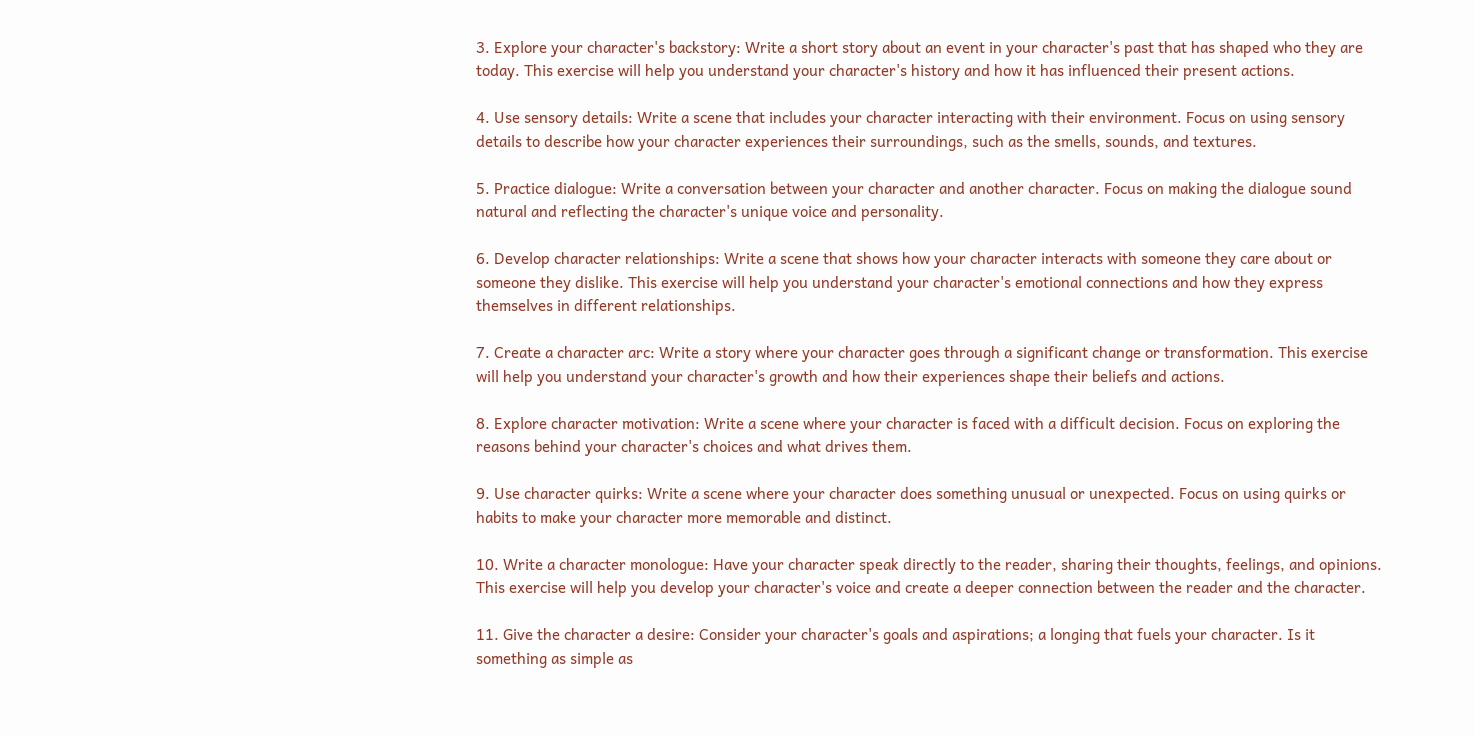3. Explore your character's backstory: Write a short story about an event in your character's past that has shaped who they are today. This exercise will help you understand your character's history and how it has influenced their present actions.

4. Use sensory details: Write a scene that includes your character interacting with their environment. Focus on using sensory details to describe how your character experiences their surroundings, such as the smells, sounds, and textures.

5. Practice dialogue: Write a conversation between your character and another character. Focus on making the dialogue sound natural and reflecting the character's unique voice and personality.

6. Develop character relationships: Write a scene that shows how your character interacts with someone they care about or someone they dislike. This exercise will help you understand your character's emotional connections and how they express themselves in different relationships.

7. Create a character arc: Write a story where your character goes through a significant change or transformation. This exercise will help you understand your character's growth and how their experiences shape their beliefs and actions.

8. Explore character motivation: Write a scene where your character is faced with a difficult decision. Focus on exploring the reasons behind your character's choices and what drives them.

9. Use character quirks: Write a scene where your character does something unusual or unexpected. Focus on using quirks or habits to make your character more memorable and distinct.

10. Write a character monologue: Have your character speak directly to the reader, sharing their thoughts, feelings, and opinions. This exercise will help you develop your character's voice and create a deeper connection between the reader and the character.

11. Give the character a desire: Consider your character's goals and aspirations; a longing that fuels your character. Is it something as simple as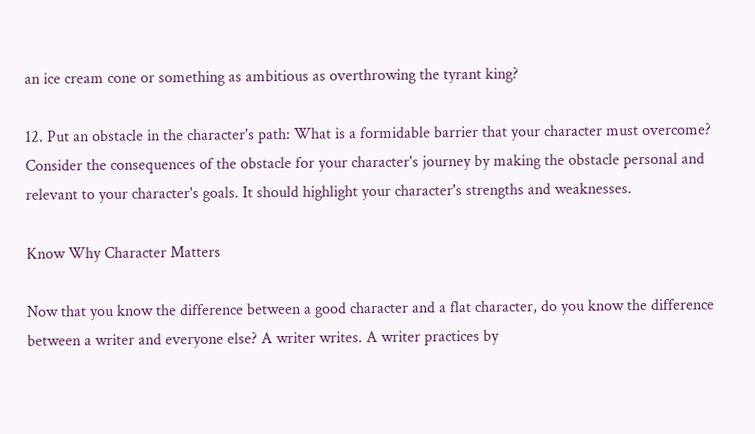an ice cream cone or something as ambitious as overthrowing the tyrant king?

12. Put an obstacle in the character's path: What is a formidable barrier that your character must overcome? Consider the consequences of the obstacle for your character's journey by making the obstacle personal and relevant to your character's goals. It should highlight your character's strengths and weaknesses.

Know Why Character Matters

Now that you know the difference between a good character and a flat character, do you know the difference between a writer and everyone else? A writer writes. A writer practices by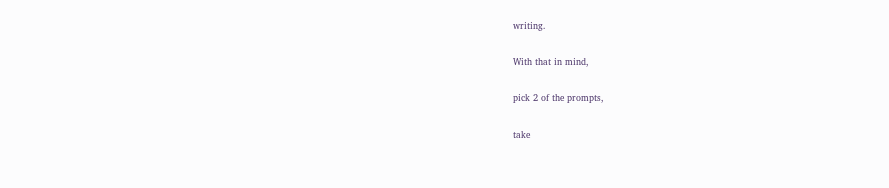writing.

With that in mind,

pick 2 of the prompts,

take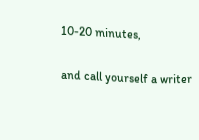10-20 minutes,

and call yourself a writer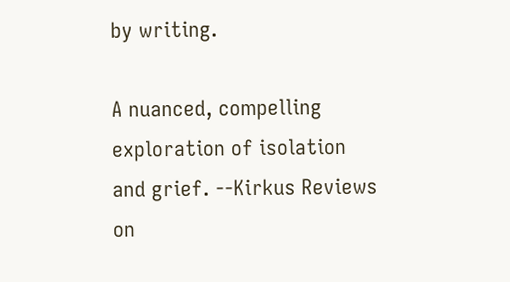by writing.

A nuanced, compelling exploration of isolation and grief. --Kirkus Reviews on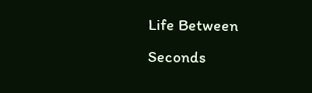Life Between Seconds